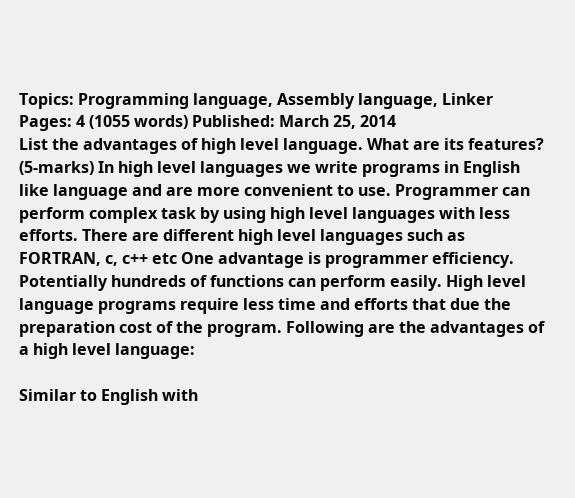Topics: Programming language, Assembly language, Linker Pages: 4 (1055 words) Published: March 25, 2014
List the advantages of high level language. What are its features? (5-marks) In high level languages we write programs in English like language and are more convenient to use. Programmer can perform complex task by using high level languages with less efforts. There are different high level languages such as FORTRAN, c, c++ etc One advantage is programmer efficiency. Potentially hundreds of functions can perform easily. High level language programs require less time and efforts that due the preparation cost of the program. Following are the advantages of a high level language:

Similar to English with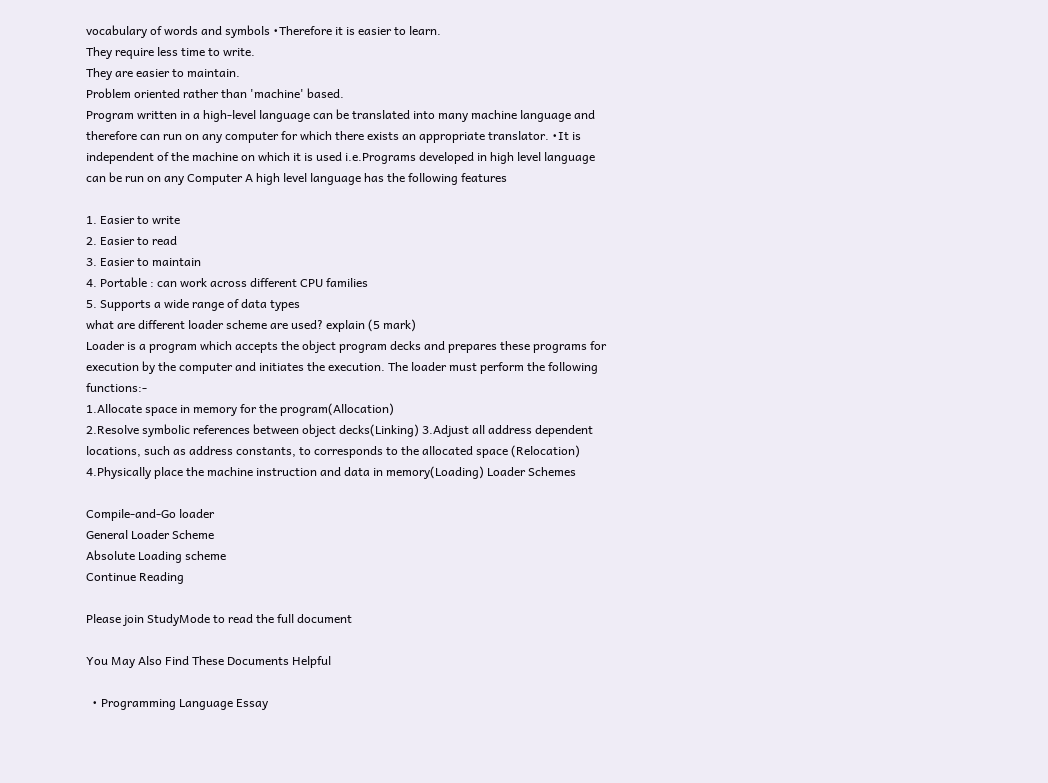vocabulary of words and symbols •Therefore it is easier to learn.
They require less time to write.
They are easier to maintain.
Problem oriented rather than 'machine' based.
Program written in a high-level language can be translated into many machine language and therefore can run on any computer for which there exists an appropriate translator. •It is independent of the machine on which it is used i.e.Programs developed in high level language can be run on any Computer A high level language has the following features

1. Easier to write
2. Easier to read
3. Easier to maintain
4. Portable : can work across different CPU families
5. Supports a wide range of data types
what are different loader scheme are used? explain (5 mark)
Loader is a program which accepts the object program decks and prepares these programs for execution by the computer and initiates the execution. The loader must perform the following functions:-
1.Allocate space in memory for the program(Allocation)
2.Resolve symbolic references between object decks(Linking) 3.Adjust all address dependent locations, such as address constants, to corresponds to the allocated space (Relocation) 4.Physically place the machine instruction and data in memory(Loading) Loader Schemes

Compile-and-Go loader
General Loader Scheme
Absolute Loading scheme
Continue Reading

Please join StudyMode to read the full document

You May Also Find These Documents Helpful

  • Programming Language Essay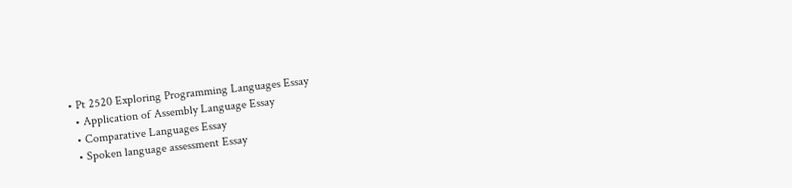• Pt 2520 Exploring Programming Languages Essay
  • Application of Assembly Language Essay
  • Comparative Languages Essay
  • Spoken language assessment Essay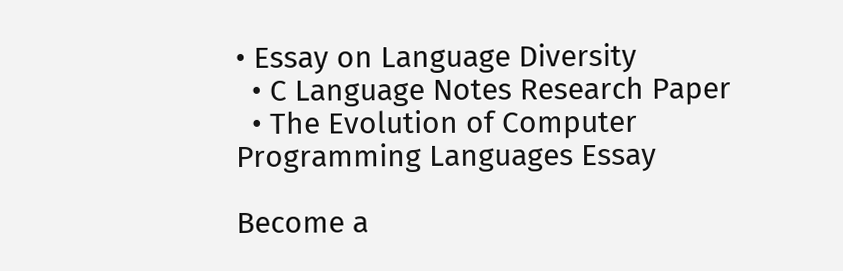• Essay on Language Diversity
  • C Language Notes Research Paper
  • The Evolution of Computer Programming Languages Essay

Become a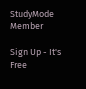StudyMode Member

Sign Up - It's Free